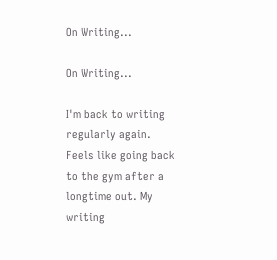On Writing...

On Writing...

I'm back to writing regularly again. Feels like going back to the gym after a longtime out. My writing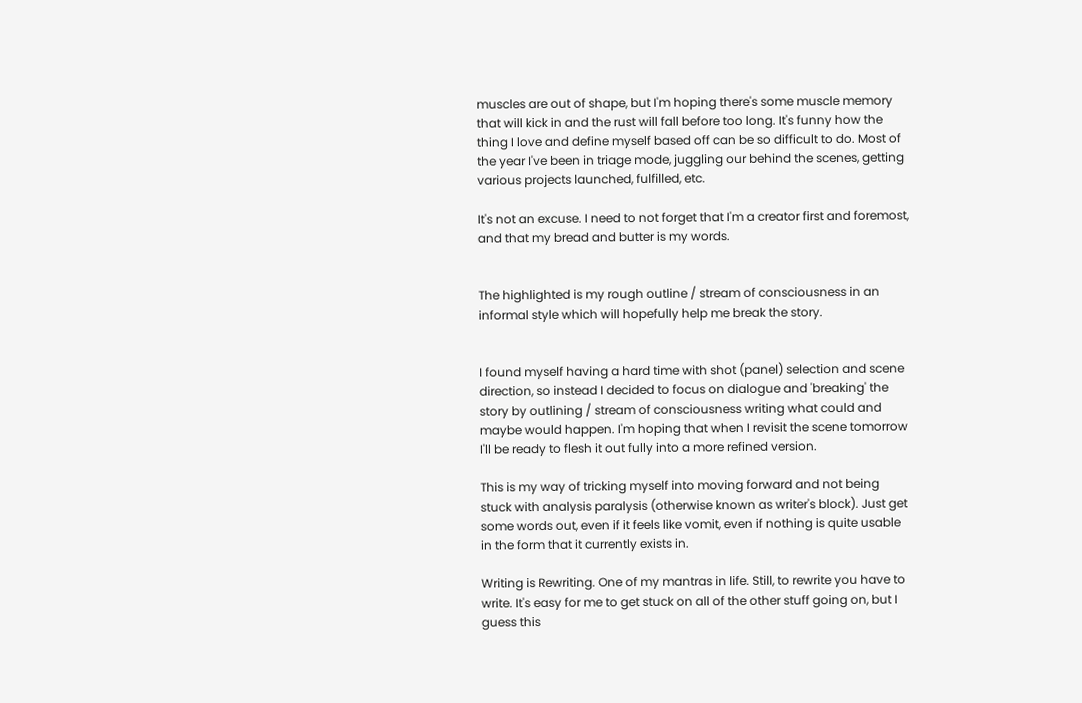muscles are out of shape, but I'm hoping there's some muscle memory that will kick in and the rust will fall before too long. It's funny how the thing I love and define myself based off can be so difficult to do. Most of the year I've been in triage mode, juggling our behind the scenes, getting various projects launched, fulfilled, etc.

It's not an excuse. I need to not forget that I'm a creator first and foremost, and that my bread and butter is my words.


The highlighted is my rough outline / stream of consciousness in an informal style which will hopefully help me break the story.


I found myself having a hard time with shot (panel) selection and scene direction, so instead I decided to focus on dialogue and 'breaking' the story by outlining / stream of consciousness writing what could and maybe would happen. I'm hoping that when I revisit the scene tomorrow I'll be ready to flesh it out fully into a more refined version.

This is my way of tricking myself into moving forward and not being stuck with analysis paralysis (otherwise known as writer's block). Just get some words out, even if it feels like vomit, even if nothing is quite usable in the form that it currently exists in.

Writing is Rewriting. One of my mantras in life. Still, to rewrite you have to write. It's easy for me to get stuck on all of the other stuff going on, but I guess this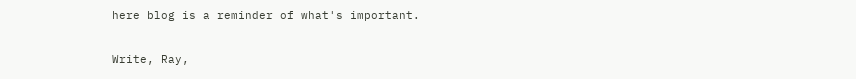here blog is a reminder of what's important.

Write, Ray,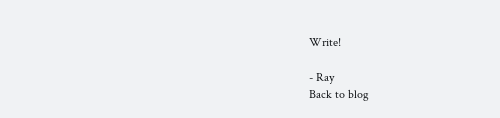Write!

- Ray
Back to blog